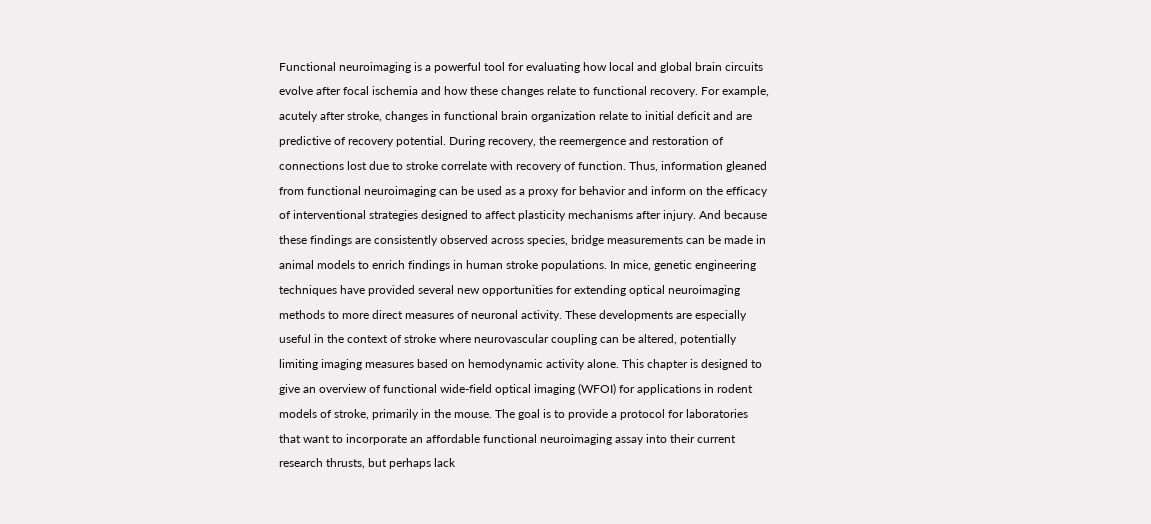Functional neuroimaging is a powerful tool for evaluating how local and global brain circuits evolve after focal ischemia and how these changes relate to functional recovery. For example, acutely after stroke, changes in functional brain organization relate to initial deficit and are predictive of recovery potential. During recovery, the reemergence and restoration of connections lost due to stroke correlate with recovery of function. Thus, information gleaned from functional neuroimaging can be used as a proxy for behavior and inform on the efficacy of interventional strategies designed to affect plasticity mechanisms after injury. And because these findings are consistently observed across species, bridge measurements can be made in animal models to enrich findings in human stroke populations. In mice, genetic engineering techniques have provided several new opportunities for extending optical neuroimaging methods to more direct measures of neuronal activity. These developments are especially useful in the context of stroke where neurovascular coupling can be altered, potentially limiting imaging measures based on hemodynamic activity alone. This chapter is designed to give an overview of functional wide-field optical imaging (WFOI) for applications in rodent models of stroke, primarily in the mouse. The goal is to provide a protocol for laboratories that want to incorporate an affordable functional neuroimaging assay into their current research thrusts, but perhaps lack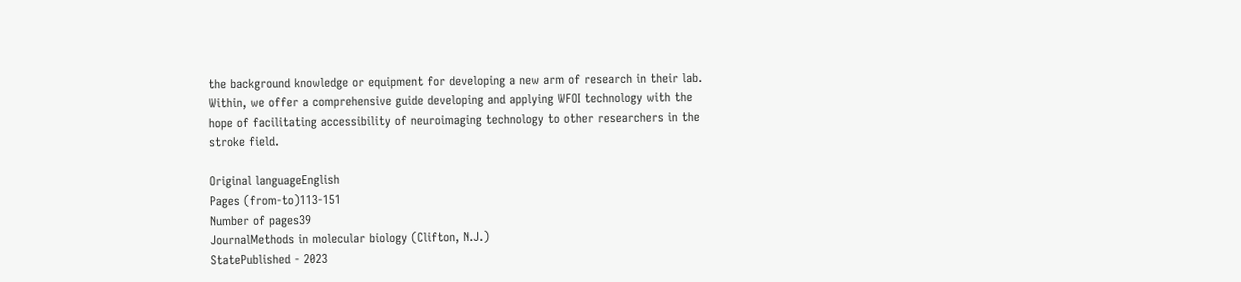the background knowledge or equipment for developing a new arm of research in their lab. Within, we offer a comprehensive guide developing and applying WFOI technology with the hope of facilitating accessibility of neuroimaging technology to other researchers in the stroke field.

Original languageEnglish
Pages (from-to)113-151
Number of pages39
JournalMethods in molecular biology (Clifton, N.J.)
StatePublished - 2023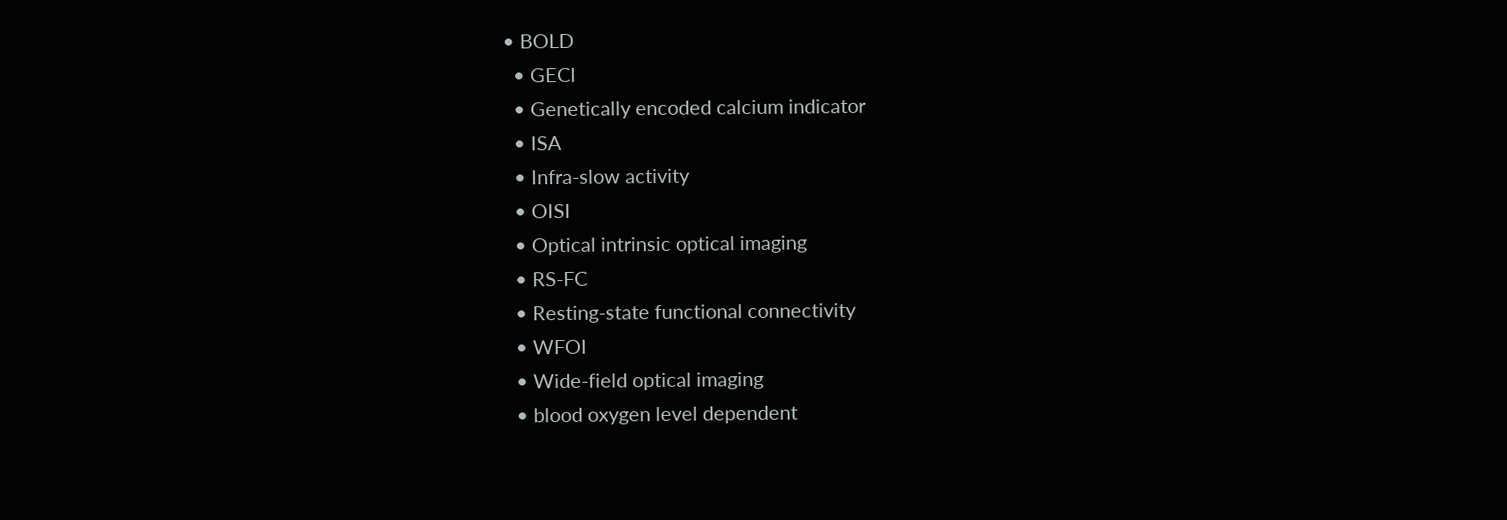• BOLD
  • GECI
  • Genetically encoded calcium indicator
  • ISA
  • Infra-slow activity
  • OISI
  • Optical intrinsic optical imaging
  • RS-FC
  • Resting-state functional connectivity
  • WFOI
  • Wide-field optical imaging
  • blood oxygen level dependent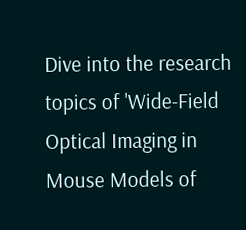Dive into the research topics of 'Wide-Field Optical Imaging in Mouse Models of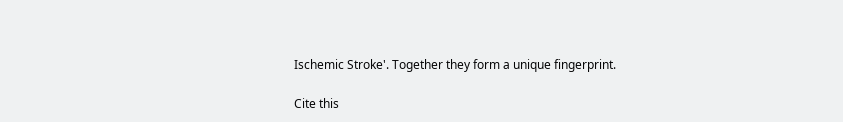Ischemic Stroke'. Together they form a unique fingerprint.

Cite this